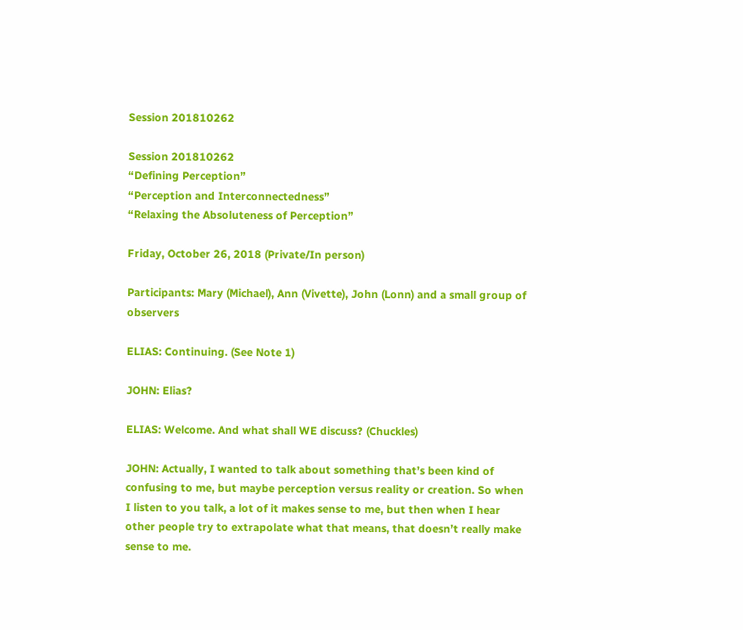Session 201810262

Session 201810262
“Defining Perception”
“Perception and Interconnectedness”
“Relaxing the Absoluteness of Perception”

Friday, October 26, 2018 (Private/In person)

Participants: Mary (Michael), Ann (Vivette), John (Lonn) and a small group of observers

ELIAS: Continuing. (See Note 1)

JOHN: Elias?

ELIAS: Welcome. And what shall WE discuss? (Chuckles)

JOHN: Actually, I wanted to talk about something that’s been kind of confusing to me, but maybe perception versus reality or creation. So when I listen to you talk, a lot of it makes sense to me, but then when I hear other people try to extrapolate what that means, that doesn’t really make sense to me.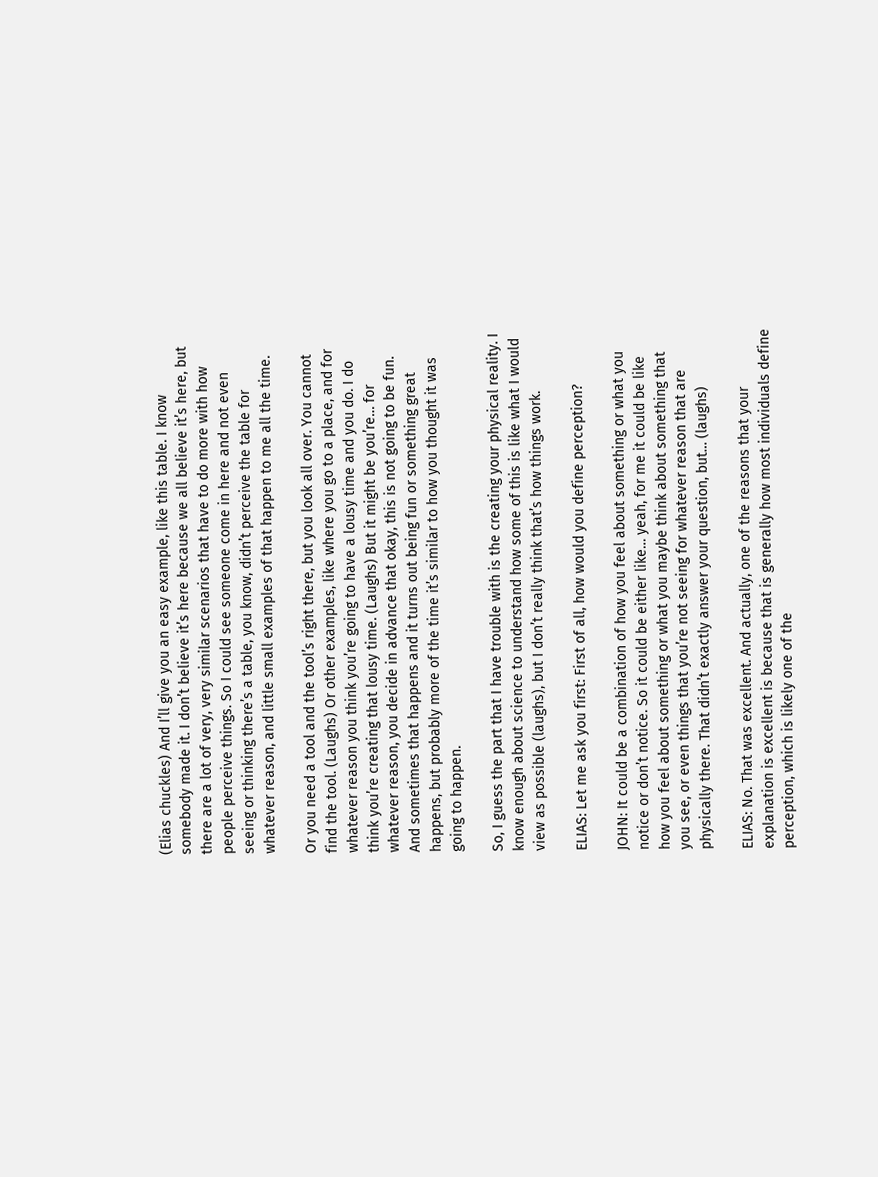(Elias chuckles) And I’ll give you an easy example, like this table. I know somebody made it. I don’t believe it’s here because we all believe it’s here, but there are a lot of very, very similar scenarios that have to do more with how people perceive things. So I could see someone come in here and not even seeing or thinking there’s a table, you know, didn’t perceive the table for whatever reason, and little small examples of that happen to me all the time.

Or you need a tool and the tool’s right there, but you look all over. You cannot find the tool. (Laughs) Or other examples, like where you go to a place, and for whatever reason you think you’re going to have a lousy time and you do. I do think you’re creating that lousy time. (Laughs) But it might be you’re… for whatever reason, you decide in advance that okay, this is not going to be fun. And sometimes that happens and it turns out being fun or something great happens, but probably more of the time it’s similar to how you thought it was going to happen.

So, I guess the part that I have trouble with is the creating your physical reality. I know enough about science to understand how some of this is like what I would view as possible (laughs), but I don’t really think that’s how things work.

ELIAS: Let me ask you first: First of all, how would you define perception?

JOHN: It could be a combination of how you feel about something or what you notice or don’t notice. So it could be either like… yeah, for me it could be like how you feel about something or what you maybe think about something that you see, or even things that you’re not seeing for whatever reason that are physically there. That didn’t exactly answer your question, but… (laughs)

ELIAS: No. That was excellent. And actually, one of the reasons that your explanation is excellent is because that is generally how most individuals define perception, which is likely one of the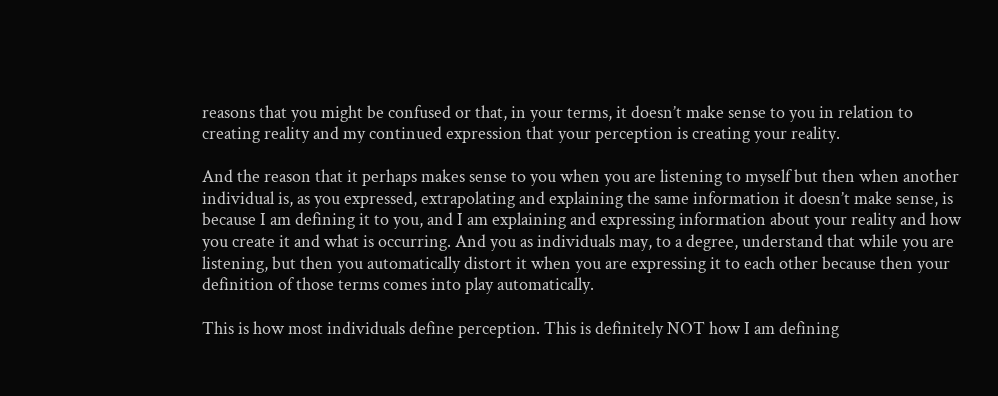reasons that you might be confused or that, in your terms, it doesn’t make sense to you in relation to creating reality and my continued expression that your perception is creating your reality.

And the reason that it perhaps makes sense to you when you are listening to myself but then when another individual is, as you expressed, extrapolating and explaining the same information it doesn’t make sense, is because I am defining it to you, and I am explaining and expressing information about your reality and how you create it and what is occurring. And you as individuals may, to a degree, understand that while you are listening, but then you automatically distort it when you are expressing it to each other because then your definition of those terms comes into play automatically.

This is how most individuals define perception. This is definitely NOT how I am defining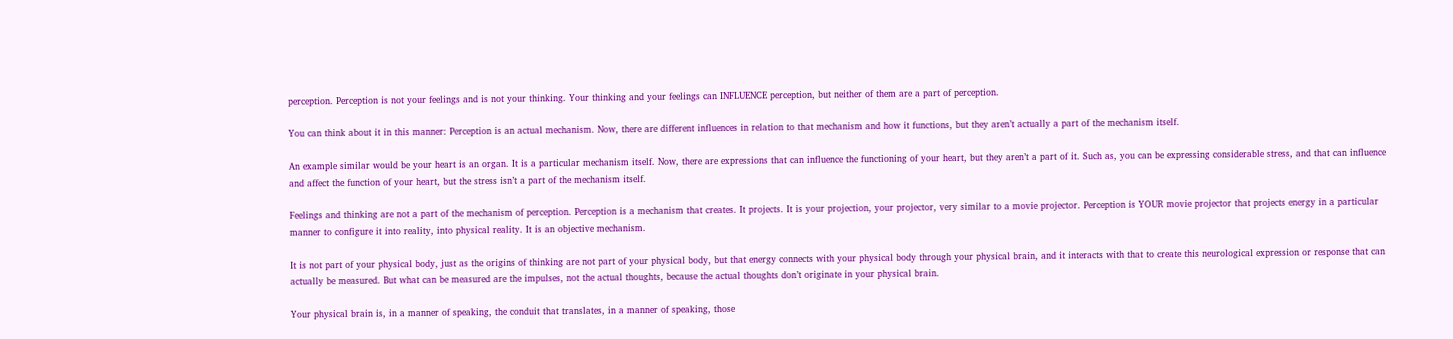perception. Perception is not your feelings and is not your thinking. Your thinking and your feelings can INFLUENCE perception, but neither of them are a part of perception.

You can think about it in this manner: Perception is an actual mechanism. Now, there are different influences in relation to that mechanism and how it functions, but they aren’t actually a part of the mechanism itself.

An example similar would be your heart is an organ. It is a particular mechanism itself. Now, there are expressions that can influence the functioning of your heart, but they aren’t a part of it. Such as, you can be expressing considerable stress, and that can influence and affect the function of your heart, but the stress isn’t a part of the mechanism itself.

Feelings and thinking are not a part of the mechanism of perception. Perception is a mechanism that creates. It projects. It is your projection, your projector, very similar to a movie projector. Perception is YOUR movie projector that projects energy in a particular manner to configure it into reality, into physical reality. It is an objective mechanism.

It is not part of your physical body, just as the origins of thinking are not part of your physical body, but that energy connects with your physical body through your physical brain, and it interacts with that to create this neurological expression or response that can actually be measured. But what can be measured are the impulses, not the actual thoughts, because the actual thoughts don’t originate in your physical brain.

Your physical brain is, in a manner of speaking, the conduit that translates, in a manner of speaking, those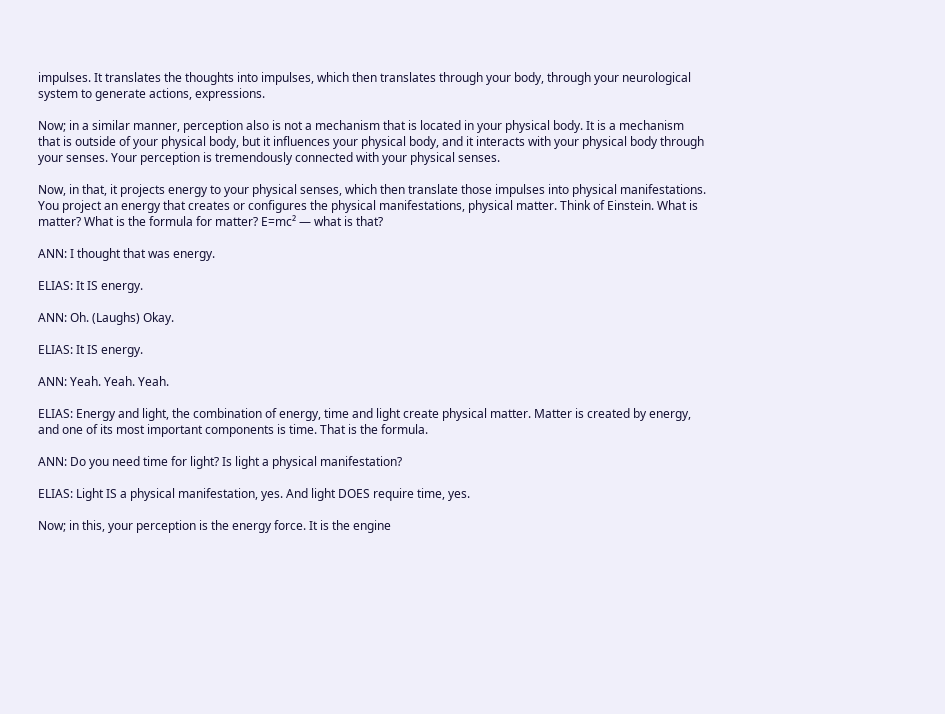impulses. It translates the thoughts into impulses, which then translates through your body, through your neurological system to generate actions, expressions.

Now; in a similar manner, perception also is not a mechanism that is located in your physical body. It is a mechanism that is outside of your physical body, but it influences your physical body, and it interacts with your physical body through your senses. Your perception is tremendously connected with your physical senses.

Now, in that, it projects energy to your physical senses, which then translate those impulses into physical manifestations. You project an energy that creates or configures the physical manifestations, physical matter. Think of Einstein. What is matter? What is the formula for matter? E=mc² — what is that?

ANN: I thought that was energy.

ELIAS: It IS energy.

ANN: Oh. (Laughs) Okay.

ELIAS: It IS energy.

ANN: Yeah. Yeah. Yeah.

ELIAS: Energy and light, the combination of energy, time and light create physical matter. Matter is created by energy, and one of its most important components is time. That is the formula.

ANN: Do you need time for light? Is light a physical manifestation?

ELIAS: Light IS a physical manifestation, yes. And light DOES require time, yes.

Now; in this, your perception is the energy force. It is the engine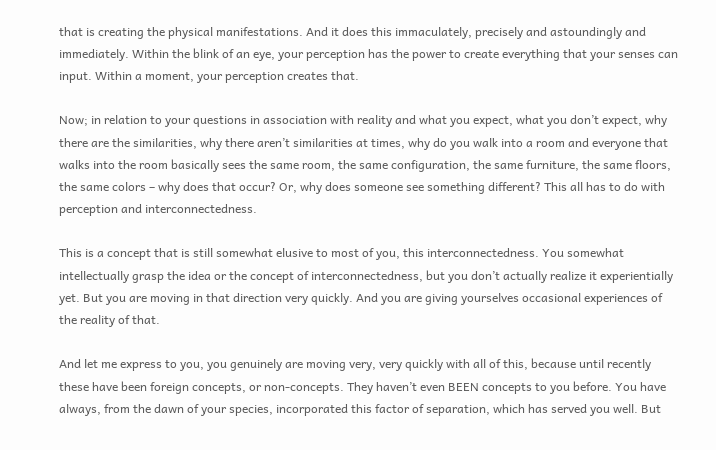that is creating the physical manifestations. And it does this immaculately, precisely and astoundingly and immediately. Within the blink of an eye, your perception has the power to create everything that your senses can input. Within a moment, your perception creates that.

Now; in relation to your questions in association with reality and what you expect, what you don’t expect, why there are the similarities, why there aren’t similarities at times, why do you walk into a room and everyone that walks into the room basically sees the same room, the same configuration, the same furniture, the same floors, the same colors – why does that occur? Or, why does someone see something different? This all has to do with perception and interconnectedness.

This is a concept that is still somewhat elusive to most of you, this interconnectedness. You somewhat intellectually grasp the idea or the concept of interconnectedness, but you don’t actually realize it experientially yet. But you are moving in that direction very quickly. And you are giving yourselves occasional experiences of the reality of that.

And let me express to you, you genuinely are moving very, very quickly with all of this, because until recently these have been foreign concepts, or non-concepts. They haven’t even BEEN concepts to you before. You have always, from the dawn of your species, incorporated this factor of separation, which has served you well. But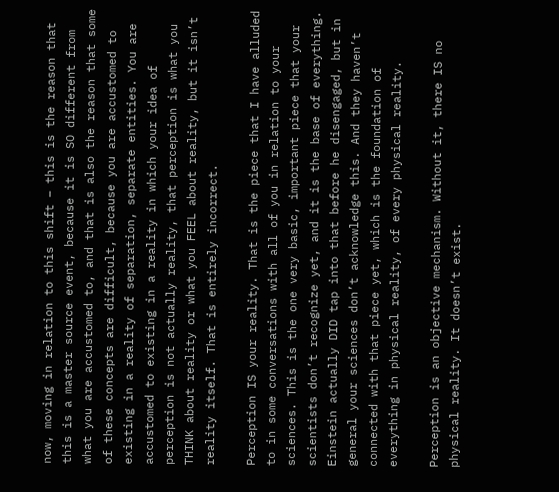now, moving in relation to this shift – this is the reason that this is a master source event, because it is SO different from what you are accustomed to, and that is also the reason that some of these concepts are difficult, because you are accustomed to existing in a reality of separation, separate entities. You are accustomed to existing in a reality in which your idea of perception is not actually reality, that perception is what you THINK about reality or what you FEEL about reality, but it isn’t reality itself. That is entirely incorrect.

Perception IS your reality. That is the piece that I have alluded to in some conversations with all of you in relation to your sciences. This is the one very basic, important piece that your scientists don’t recognize yet, and it is the base of everything. Einstein actually DID tap into that before he disengaged, but in general your sciences don’t acknowledge this. And they haven’t connected with that piece yet, which is the foundation of everything in physical reality, of every physical reality.

Perception is an objective mechanism. Without it, there IS no physical reality. It doesn’t exist.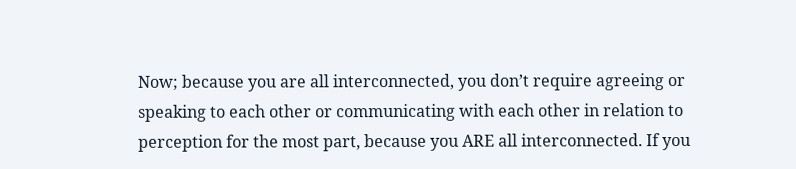Now; because you are all interconnected, you don’t require agreeing or speaking to each other or communicating with each other in relation to perception for the most part, because you ARE all interconnected. If you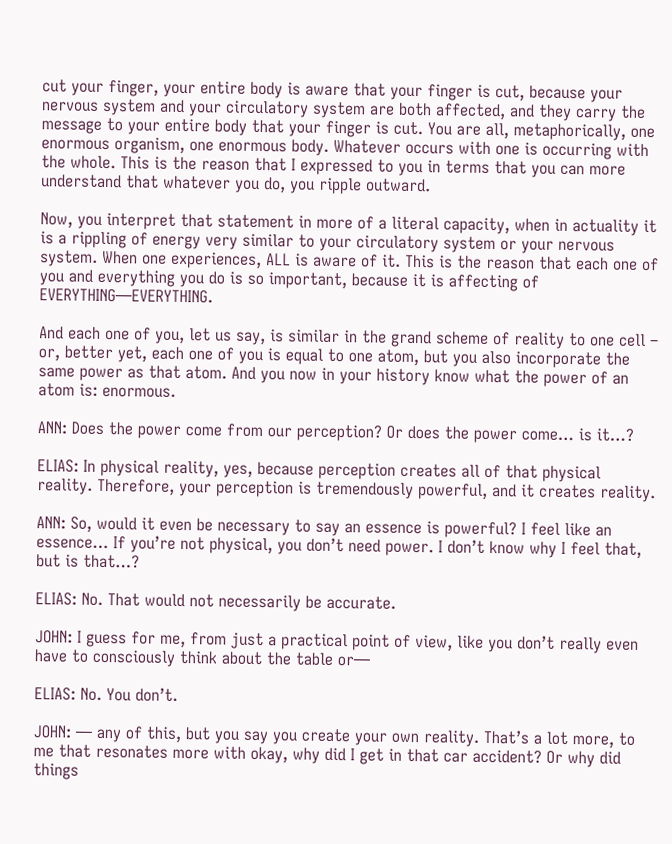cut your finger, your entire body is aware that your finger is cut, because your nervous system and your circulatory system are both affected, and they carry the message to your entire body that your finger is cut. You are all, metaphorically, one enormous organism, one enormous body. Whatever occurs with one is occurring with the whole. This is the reason that I expressed to you in terms that you can more understand that whatever you do, you ripple outward.

Now, you interpret that statement in more of a literal capacity, when in actuality it is a rippling of energy very similar to your circulatory system or your nervous system. When one experiences, ALL is aware of it. This is the reason that each one of you and everything you do is so important, because it is affecting of EVERYTHING—EVERYTHING.

And each one of you, let us say, is similar in the grand scheme of reality to one cell – or, better yet, each one of you is equal to one atom, but you also incorporate the same power as that atom. And you now in your history know what the power of an atom is: enormous.

ANN: Does the power come from our perception? Or does the power come… is it…?

ELIAS: In physical reality, yes, because perception creates all of that physical reality. Therefore, your perception is tremendously powerful, and it creates reality.

ANN: So, would it even be necessary to say an essence is powerful? I feel like an essence… If you’re not physical, you don’t need power. I don’t know why I feel that, but is that…?

ELIAS: No. That would not necessarily be accurate.

JOHN: I guess for me, from just a practical point of view, like you don’t really even have to consciously think about the table or—

ELIAS: No. You don’t.

JOHN: — any of this, but you say you create your own reality. That’s a lot more, to me that resonates more with okay, why did I get in that car accident? Or why did things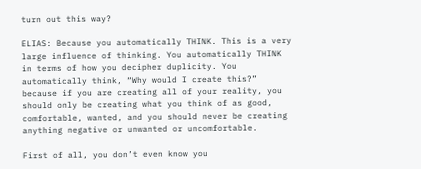turn out this way?

ELIAS: Because you automatically THINK. This is a very large influence of thinking. You automatically THINK in terms of how you decipher duplicity. You automatically think, “Why would I create this?” because if you are creating all of your reality, you should only be creating what you think of as good, comfortable, wanted, and you should never be creating anything negative or unwanted or uncomfortable.

First of all, you don’t even know you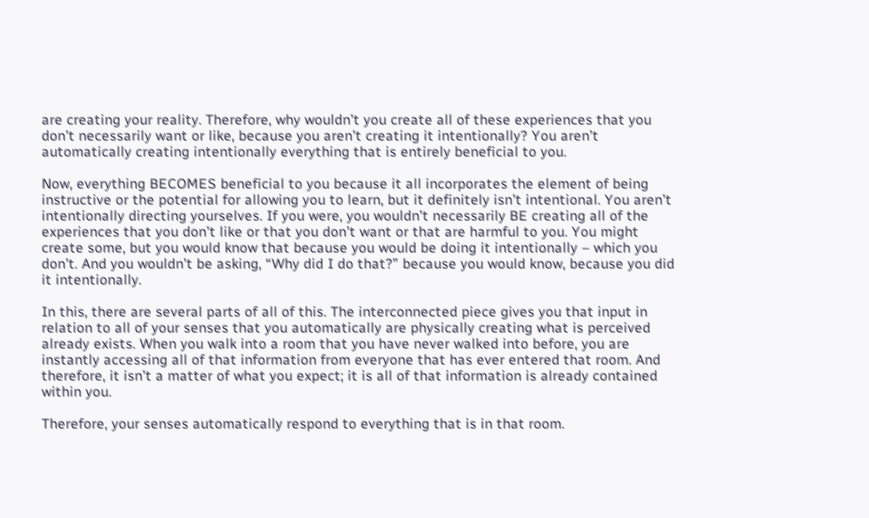are creating your reality. Therefore, why wouldn’t you create all of these experiences that you don’t necessarily want or like, because you aren’t creating it intentionally? You aren’t automatically creating intentionally everything that is entirely beneficial to you.

Now, everything BECOMES beneficial to you because it all incorporates the element of being instructive or the potential for allowing you to learn, but it definitely isn’t intentional. You aren’t intentionally directing yourselves. If you were, you wouldn’t necessarily BE creating all of the experiences that you don’t like or that you don’t want or that are harmful to you. You might create some, but you would know that because you would be doing it intentionally – which you don’t. And you wouldn’t be asking, “Why did I do that?” because you would know, because you did it intentionally.

In this, there are several parts of all of this. The interconnected piece gives you that input in relation to all of your senses that you automatically are physically creating what is perceived already exists. When you walk into a room that you have never walked into before, you are instantly accessing all of that information from everyone that has ever entered that room. And therefore, it isn’t a matter of what you expect; it is all of that information is already contained within you.

Therefore, your senses automatically respond to everything that is in that room.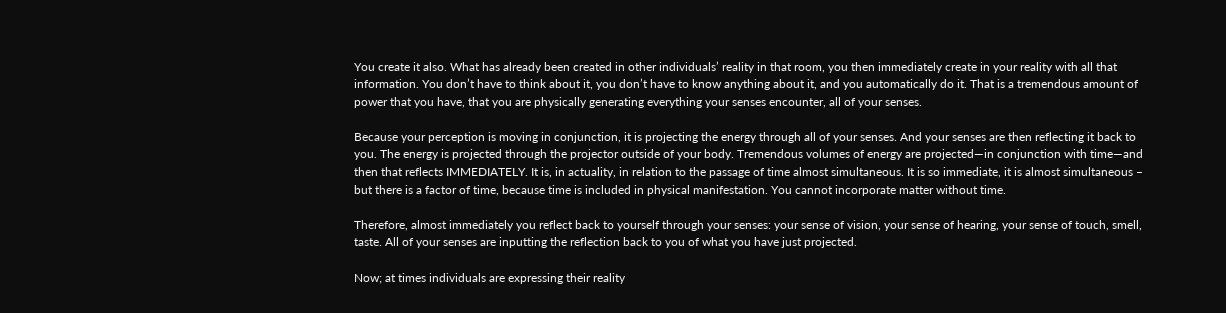You create it also. What has already been created in other individuals’ reality in that room, you then immediately create in your reality with all that information. You don’t have to think about it, you don’t have to know anything about it, and you automatically do it. That is a tremendous amount of power that you have, that you are physically generating everything your senses encounter, all of your senses.

Because your perception is moving in conjunction, it is projecting the energy through all of your senses. And your senses are then reflecting it back to you. The energy is projected through the projector outside of your body. Tremendous volumes of energy are projected—in conjunction with time—and then that reflects IMMEDIATELY. It is, in actuality, in relation to the passage of time almost simultaneous. It is so immediate, it is almost simultaneous – but there is a factor of time, because time is included in physical manifestation. You cannot incorporate matter without time.

Therefore, almost immediately you reflect back to yourself through your senses: your sense of vision, your sense of hearing, your sense of touch, smell, taste. All of your senses are inputting the reflection back to you of what you have just projected.

Now; at times individuals are expressing their reality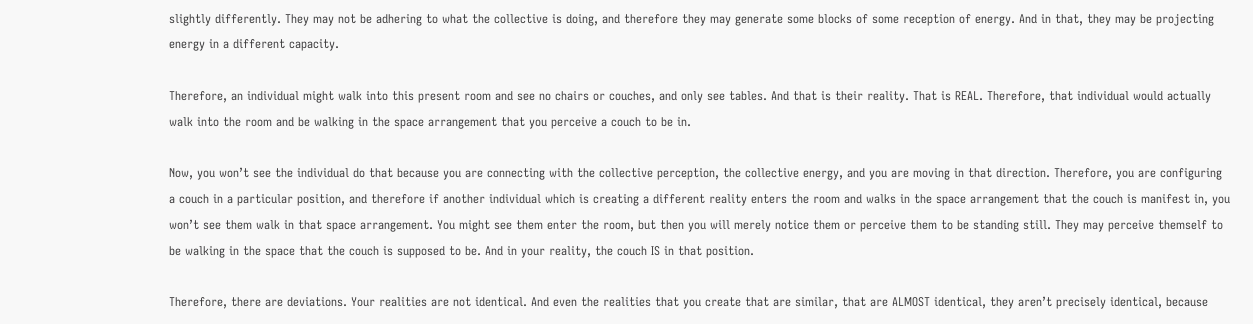slightly differently. They may not be adhering to what the collective is doing, and therefore they may generate some blocks of some reception of energy. And in that, they may be projecting energy in a different capacity.

Therefore, an individual might walk into this present room and see no chairs or couches, and only see tables. And that is their reality. That is REAL. Therefore, that individual would actually walk into the room and be walking in the space arrangement that you perceive a couch to be in.

Now, you won’t see the individual do that because you are connecting with the collective perception, the collective energy, and you are moving in that direction. Therefore, you are configuring a couch in a particular position, and therefore if another individual which is creating a different reality enters the room and walks in the space arrangement that the couch is manifest in, you won’t see them walk in that space arrangement. You might see them enter the room, but then you will merely notice them or perceive them to be standing still. They may perceive themself to be walking in the space that the couch is supposed to be. And in your reality, the couch IS in that position.

Therefore, there are deviations. Your realities are not identical. And even the realities that you create that are similar, that are ALMOST identical, they aren’t precisely identical, because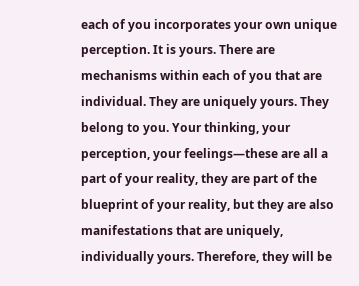each of you incorporates your own unique perception. It is yours. There are mechanisms within each of you that are individual. They are uniquely yours. They belong to you. Your thinking, your perception, your feelings—these are all a part of your reality, they are part of the blueprint of your reality, but they are also manifestations that are uniquely, individually yours. Therefore, they will be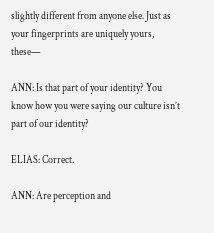slightly different from anyone else. Just as your fingerprints are uniquely yours, these—

ANN: Is that part of your identity? You know how you were saying our culture isn’t part of our identity?

ELIAS: Correct.

ANN: Are perception and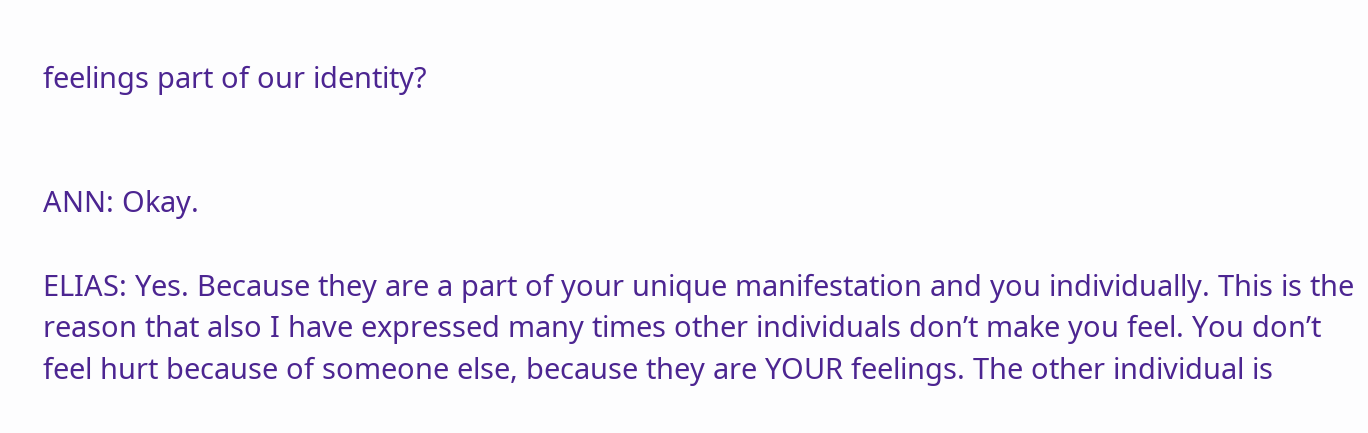feelings part of our identity?


ANN: Okay.

ELIAS: Yes. Because they are a part of your unique manifestation and you individually. This is the reason that also I have expressed many times other individuals don’t make you feel. You don’t feel hurt because of someone else, because they are YOUR feelings. The other individual is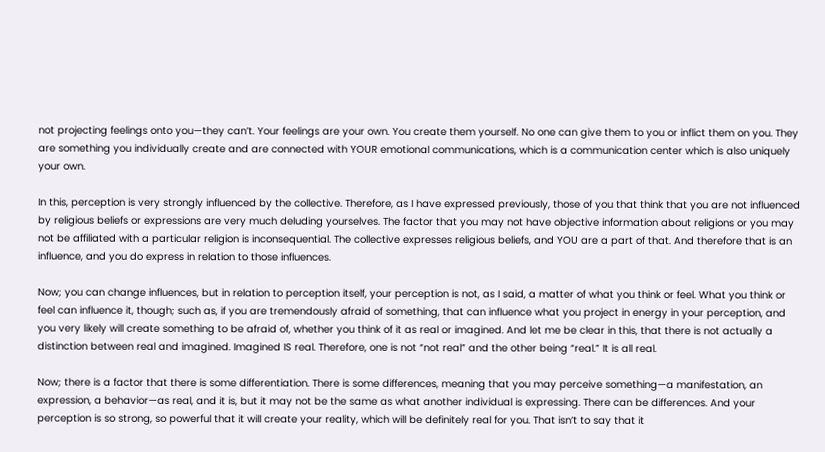not projecting feelings onto you—they can’t. Your feelings are your own. You create them yourself. No one can give them to you or inflict them on you. They are something you individually create and are connected with YOUR emotional communications, which is a communication center which is also uniquely your own.

In this, perception is very strongly influenced by the collective. Therefore, as I have expressed previously, those of you that think that you are not influenced by religious beliefs or expressions are very much deluding yourselves. The factor that you may not have objective information about religions or you may not be affiliated with a particular religion is inconsequential. The collective expresses religious beliefs, and YOU are a part of that. And therefore that is an influence, and you do express in relation to those influences.

Now; you can change influences, but in relation to perception itself, your perception is not, as I said, a matter of what you think or feel. What you think or feel can influence it, though; such as, if you are tremendously afraid of something, that can influence what you project in energy in your perception, and you very likely will create something to be afraid of, whether you think of it as real or imagined. And let me be clear in this, that there is not actually a distinction between real and imagined. Imagined IS real. Therefore, one is not “not real” and the other being “real.” It is all real.

Now; there is a factor that there is some differentiation. There is some differences, meaning that you may perceive something—a manifestation, an expression, a behavior—as real, and it is, but it may not be the same as what another individual is expressing. There can be differences. And your perception is so strong, so powerful that it will create your reality, which will be definitely real for you. That isn’t to say that it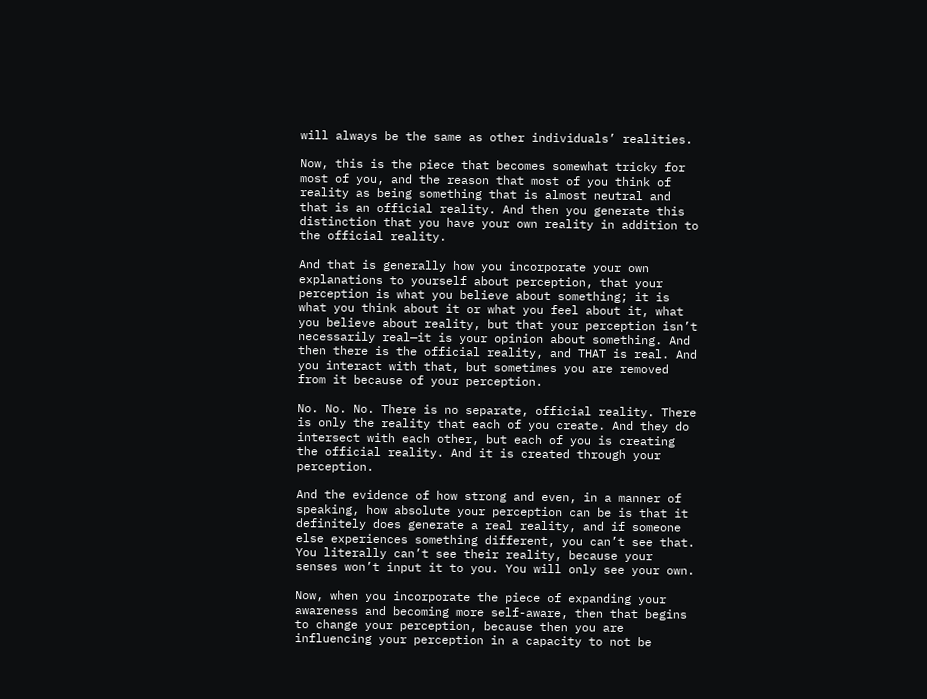will always be the same as other individuals’ realities.

Now, this is the piece that becomes somewhat tricky for most of you, and the reason that most of you think of reality as being something that is almost neutral and that is an official reality. And then you generate this distinction that you have your own reality in addition to the official reality.

And that is generally how you incorporate your own explanations to yourself about perception, that your perception is what you believe about something; it is what you think about it or what you feel about it, what you believe about reality, but that your perception isn’t necessarily real—it is your opinion about something. And then there is the official reality, and THAT is real. And you interact with that, but sometimes you are removed from it because of your perception.

No. No. No. There is no separate, official reality. There is only the reality that each of you create. And they do intersect with each other, but each of you is creating the official reality. And it is created through your perception.

And the evidence of how strong and even, in a manner of speaking, how absolute your perception can be is that it definitely does generate a real reality, and if someone else experiences something different, you can’t see that. You literally can’t see their reality, because your senses won’t input it to you. You will only see your own.

Now, when you incorporate the piece of expanding your awareness and becoming more self-aware, then that begins to change your perception, because then you are influencing your perception in a capacity to not be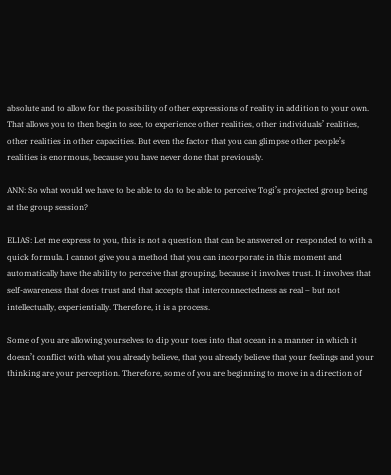absolute and to allow for the possibility of other expressions of reality in addition to your own. That allows you to then begin to see, to experience other realities, other individuals’ realities, other realities in other capacities. But even the factor that you can glimpse other people’s realities is enormous, because you have never done that previously.

ANN: So what would we have to be able to do to be able to perceive Togi’s projected group being at the group session?

ELIAS: Let me express to you, this is not a question that can be answered or responded to with a quick formula. I cannot give you a method that you can incorporate in this moment and automatically have the ability to perceive that grouping, because it involves trust. It involves that self-awareness that does trust and that accepts that interconnectedness as real – but not intellectually, experientially. Therefore, it is a process.

Some of you are allowing yourselves to dip your toes into that ocean in a manner in which it doesn’t conflict with what you already believe, that you already believe that your feelings and your thinking are your perception. Therefore, some of you are beginning to move in a direction of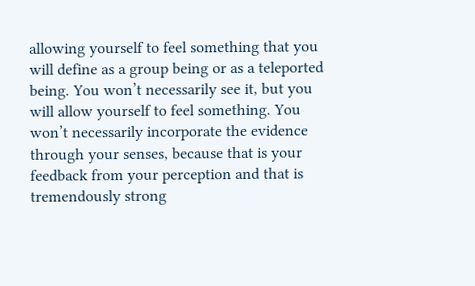allowing yourself to feel something that you will define as a group being or as a teleported being. You won’t necessarily see it, but you will allow yourself to feel something. You won’t necessarily incorporate the evidence through your senses, because that is your feedback from your perception and that is tremendously strong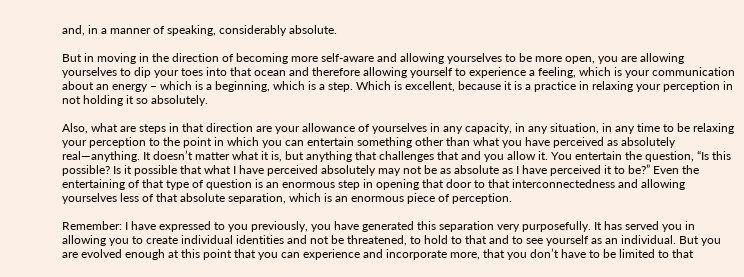and, in a manner of speaking, considerably absolute.

But in moving in the direction of becoming more self-aware and allowing yourselves to be more open, you are allowing yourselves to dip your toes into that ocean and therefore allowing yourself to experience a feeling, which is your communication about an energy – which is a beginning, which is a step. Which is excellent, because it is a practice in relaxing your perception in not holding it so absolutely.

Also, what are steps in that direction are your allowance of yourselves in any capacity, in any situation, in any time to be relaxing your perception to the point in which you can entertain something other than what you have perceived as absolutely real—anything. It doesn’t matter what it is, but anything that challenges that and you allow it. You entertain the question, “Is this possible? Is it possible that what I have perceived absolutely may not be as absolute as I have perceived it to be?” Even the entertaining of that type of question is an enormous step in opening that door to that interconnectedness and allowing yourselves less of that absolute separation, which is an enormous piece of perception.

Remember: I have expressed to you previously, you have generated this separation very purposefully. It has served you in allowing you to create individual identities and not be threatened, to hold to that and to see yourself as an individual. But you are evolved enough at this point that you can experience and incorporate more, that you don’t have to be limited to that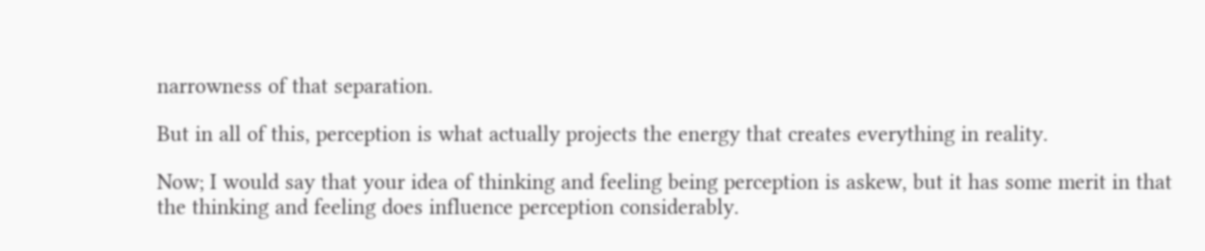narrowness of that separation.

But in all of this, perception is what actually projects the energy that creates everything in reality.

Now; I would say that your idea of thinking and feeling being perception is askew, but it has some merit in that the thinking and feeling does influence perception considerably.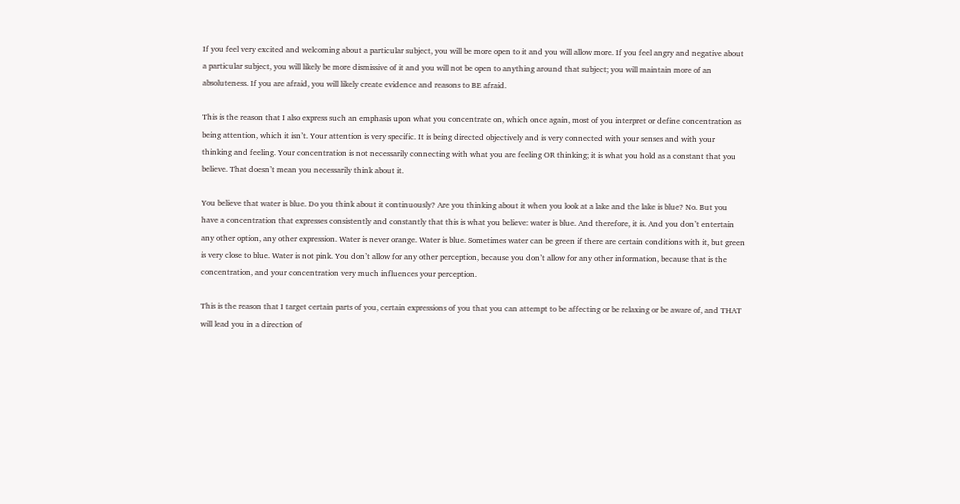If you feel very excited and welcoming about a particular subject, you will be more open to it and you will allow more. If you feel angry and negative about a particular subject, you will likely be more dismissive of it and you will not be open to anything around that subject; you will maintain more of an absoluteness. If you are afraid, you will likely create evidence and reasons to BE afraid.

This is the reason that I also express such an emphasis upon what you concentrate on, which once again, most of you interpret or define concentration as being attention, which it isn’t. Your attention is very specific. It is being directed objectively and is very connected with your senses and with your thinking and feeling. Your concentration is not necessarily connecting with what you are feeling OR thinking; it is what you hold as a constant that you believe. That doesn’t mean you necessarily think about it.

You believe that water is blue. Do you think about it continuously? Are you thinking about it when you look at a lake and the lake is blue? No. But you have a concentration that expresses consistently and constantly that this is what you believe: water is blue. And therefore, it is. And you don’t entertain any other option, any other expression. Water is never orange. Water is blue. Sometimes water can be green if there are certain conditions with it, but green is very close to blue. Water is not pink. You don’t allow for any other perception, because you don’t allow for any other information, because that is the concentration, and your concentration very much influences your perception.

This is the reason that I target certain parts of you, certain expressions of you that you can attempt to be affecting or be relaxing or be aware of, and THAT will lead you in a direction of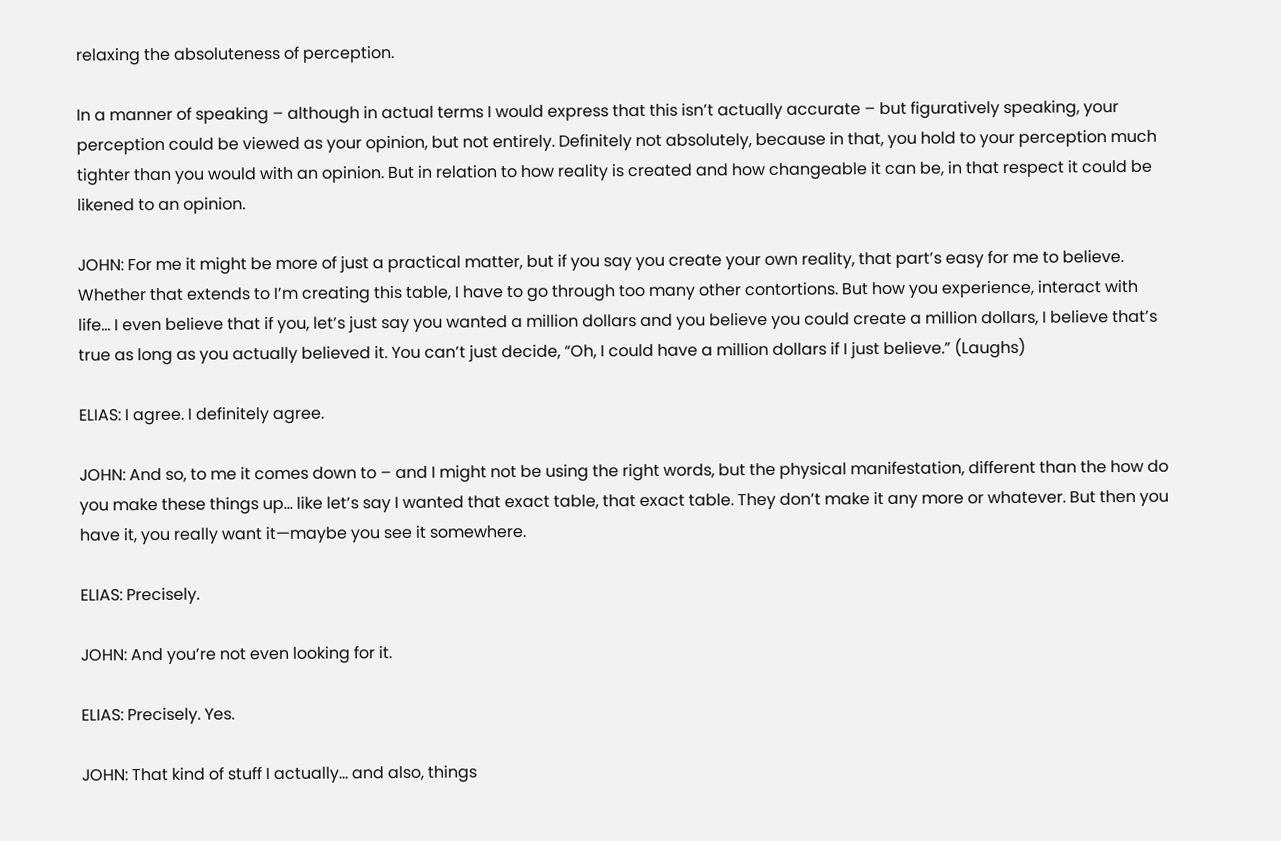relaxing the absoluteness of perception.

In a manner of speaking – although in actual terms I would express that this isn’t actually accurate – but figuratively speaking, your perception could be viewed as your opinion, but not entirely. Definitely not absolutely, because in that, you hold to your perception much tighter than you would with an opinion. But in relation to how reality is created and how changeable it can be, in that respect it could be likened to an opinion.

JOHN: For me it might be more of just a practical matter, but if you say you create your own reality, that part’s easy for me to believe. Whether that extends to I’m creating this table, I have to go through too many other contortions. But how you experience, interact with life… I even believe that if you, let’s just say you wanted a million dollars and you believe you could create a million dollars, I believe that’s true as long as you actually believed it. You can’t just decide, “Oh, I could have a million dollars if I just believe.” (Laughs)

ELIAS: I agree. I definitely agree.

JOHN: And so, to me it comes down to – and I might not be using the right words, but the physical manifestation, different than the how do you make these things up… like let’s say I wanted that exact table, that exact table. They don’t make it any more or whatever. But then you have it, you really want it—maybe you see it somewhere.

ELIAS: Precisely.

JOHN: And you’re not even looking for it.

ELIAS: Precisely. Yes.

JOHN: That kind of stuff I actually… and also, things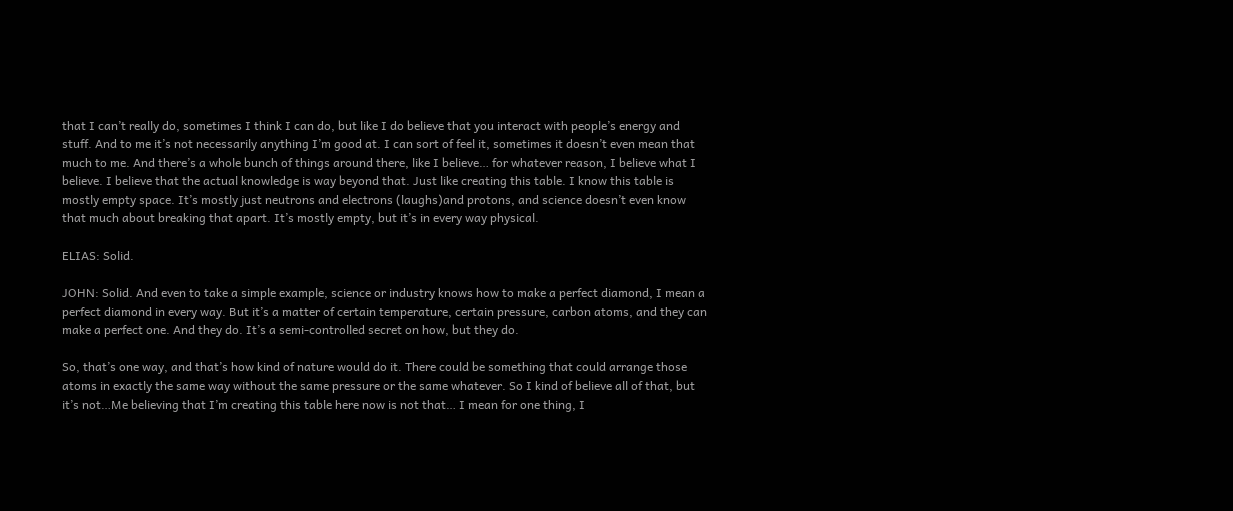that I can’t really do, sometimes I think I can do, but like I do believe that you interact with people’s energy and stuff. And to me it’s not necessarily anything I’m good at. I can sort of feel it, sometimes it doesn’t even mean that much to me. And there’s a whole bunch of things around there, like I believe… for whatever reason, I believe what I believe. I believe that the actual knowledge is way beyond that. Just like creating this table. I know this table is mostly empty space. It’s mostly just neutrons and electrons (laughs)and protons, and science doesn’t even know that much about breaking that apart. It’s mostly empty, but it’s in every way physical.

ELIAS: Solid.

JOHN: Solid. And even to take a simple example, science or industry knows how to make a perfect diamond, I mean a perfect diamond in every way. But it’s a matter of certain temperature, certain pressure, carbon atoms, and they can make a perfect one. And they do. It’s a semi-controlled secret on how, but they do.

So, that’s one way, and that’s how kind of nature would do it. There could be something that could arrange those atoms in exactly the same way without the same pressure or the same whatever. So I kind of believe all of that, but it’s not…Me believing that I’m creating this table here now is not that… I mean for one thing, I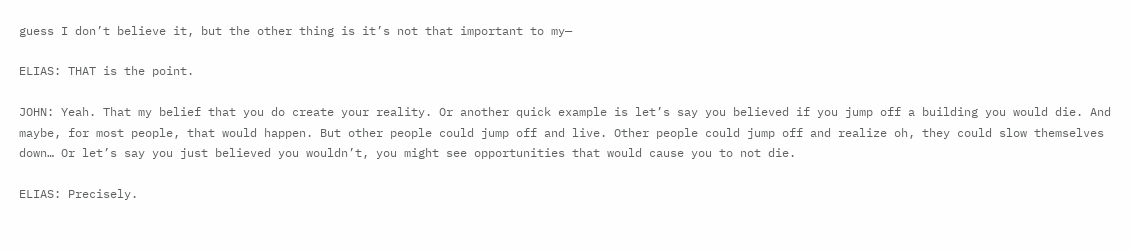guess I don’t believe it, but the other thing is it’s not that important to my—

ELIAS: THAT is the point.

JOHN: Yeah. That my belief that you do create your reality. Or another quick example is let’s say you believed if you jump off a building you would die. And maybe, for most people, that would happen. But other people could jump off and live. Other people could jump off and realize oh, they could slow themselves down… Or let’s say you just believed you wouldn’t, you might see opportunities that would cause you to not die.

ELIAS: Precisely.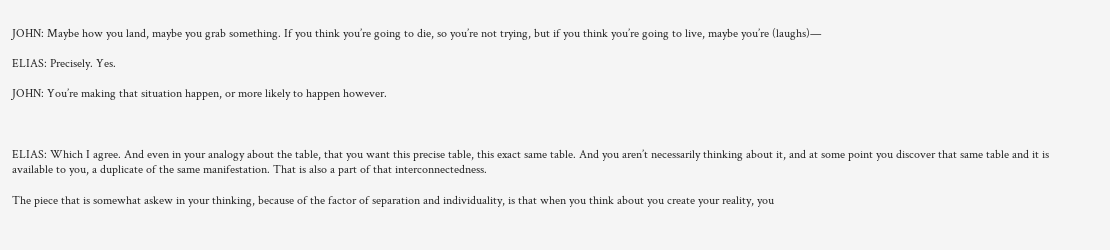JOHN: Maybe how you land, maybe you grab something. If you think you’re going to die, so you’re not trying, but if you think you’re going to live, maybe you’re (laughs)—

ELIAS: Precisely. Yes.

JOHN: You’re making that situation happen, or more likely to happen however.



ELIAS: Which I agree. And even in your analogy about the table, that you want this precise table, this exact same table. And you aren’t necessarily thinking about it, and at some point you discover that same table and it is available to you, a duplicate of the same manifestation. That is also a part of that interconnectedness.

The piece that is somewhat askew in your thinking, because of the factor of separation and individuality, is that when you think about you create your reality, you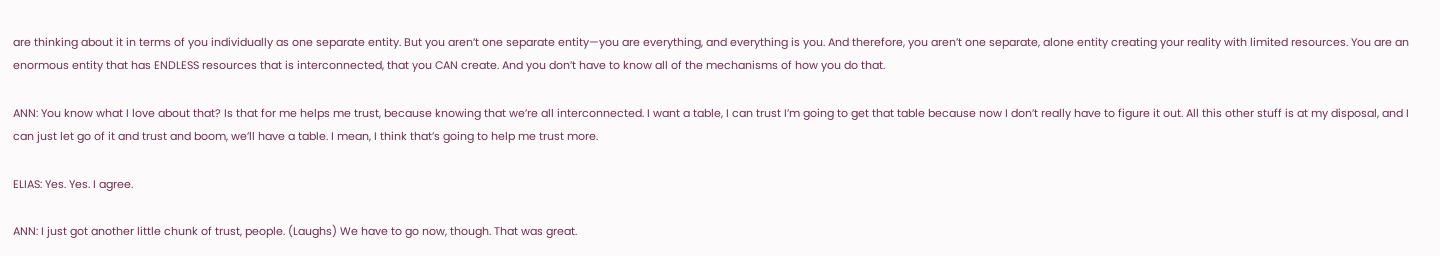are thinking about it in terms of you individually as one separate entity. But you aren’t one separate entity—you are everything, and everything is you. And therefore, you aren’t one separate, alone entity creating your reality with limited resources. You are an enormous entity that has ENDLESS resources that is interconnected, that you CAN create. And you don’t have to know all of the mechanisms of how you do that.

ANN: You know what I love about that? Is that for me helps me trust, because knowing that we’re all interconnected. I want a table, I can trust I’m going to get that table because now I don’t really have to figure it out. All this other stuff is at my disposal, and I can just let go of it and trust and boom, we’ll have a table. I mean, I think that’s going to help me trust more.

ELIAS: Yes. Yes. I agree.

ANN: I just got another little chunk of trust, people. (Laughs) We have to go now, though. That was great.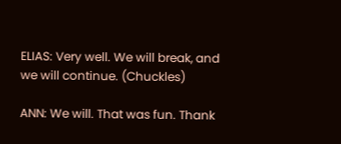ELIAS: Very well. We will break, and we will continue. (Chuckles)

ANN: We will. That was fun. Thank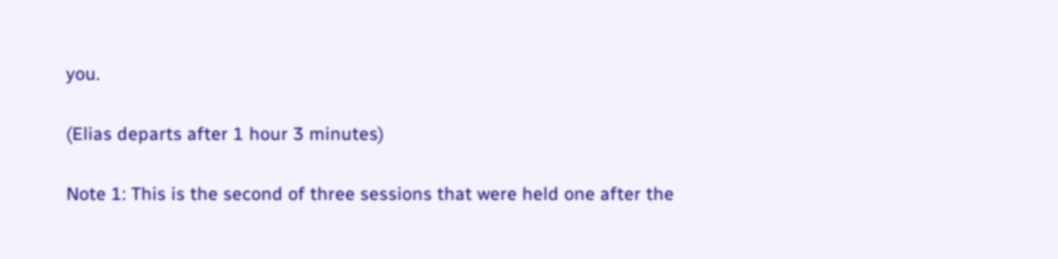you.

(Elias departs after 1 hour 3 minutes)

Note 1: This is the second of three sessions that were held one after the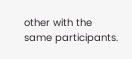other with the same participants.